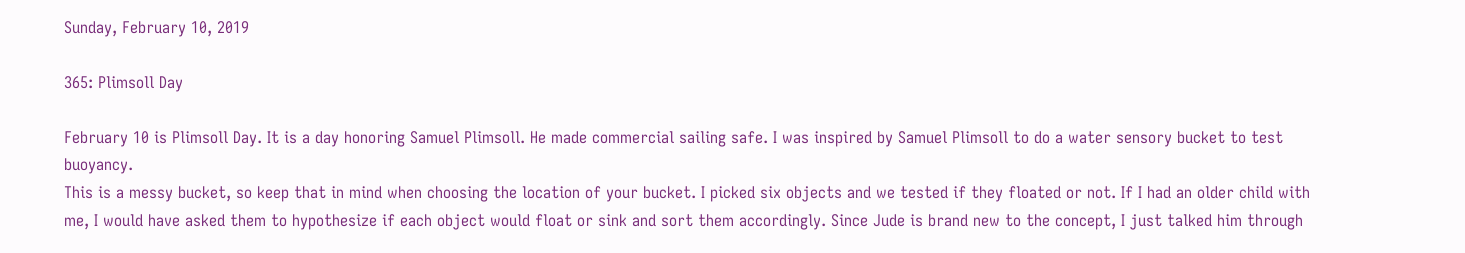Sunday, February 10, 2019

365: Plimsoll Day

February 10 is Plimsoll Day. It is a day honoring Samuel Plimsoll. He made commercial sailing safe. I was inspired by Samuel Plimsoll to do a water sensory bucket to test buoyancy.
This is a messy bucket, so keep that in mind when choosing the location of your bucket. I picked six objects and we tested if they floated or not. If I had an older child with me, I would have asked them to hypothesize if each object would float or sink and sort them accordingly. Since Jude is brand new to the concept, I just talked him through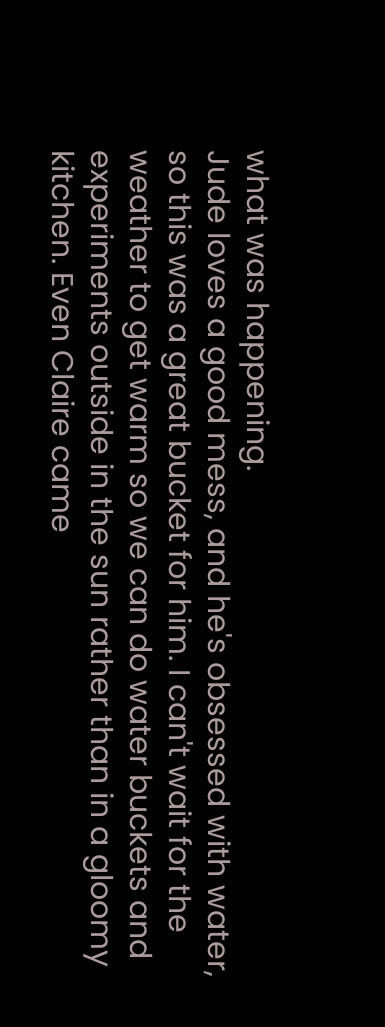what was happening.
Jude loves a good mess, and he's obsessed with water, so this was a great bucket for him. I can't wait for the weather to get warm so we can do water buckets and experiments outside in the sun rather than in a gloomy kitchen. Even Claire came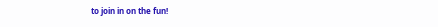to join in on the fun!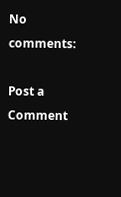No comments:

Post a Comment